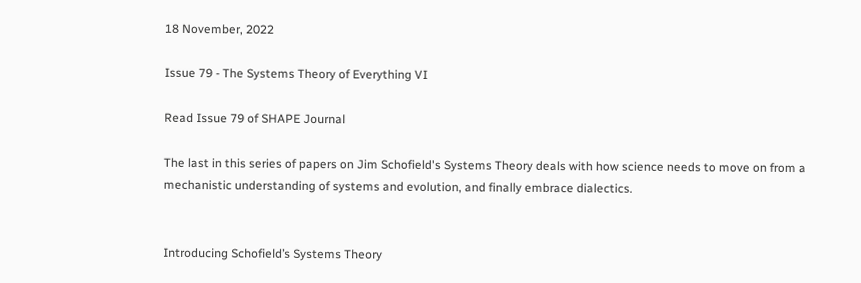18 November, 2022

Issue 79 - The Systems Theory of Everything VI

Read Issue 79 of SHAPE Journal

The last in this series of papers on Jim Schofield's Systems Theory deals with how science needs to move on from a mechanistic understanding of systems and evolution, and finally embrace dialectics.


Introducing Schofield’s Systems Theory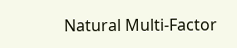Natural Multi-Factor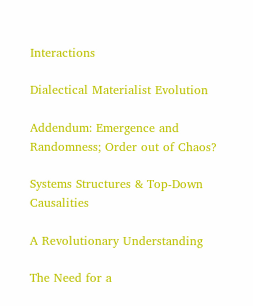Interactions

Dialectical Materialist Evolution

Addendum: Emergence and Randomness; Order out of Chaos?

Systems Structures & Top-Down Causalities

A Revolutionary Understanding

The Need for a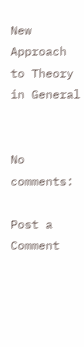New Approach to Theory in General


No comments:

Post a Comment